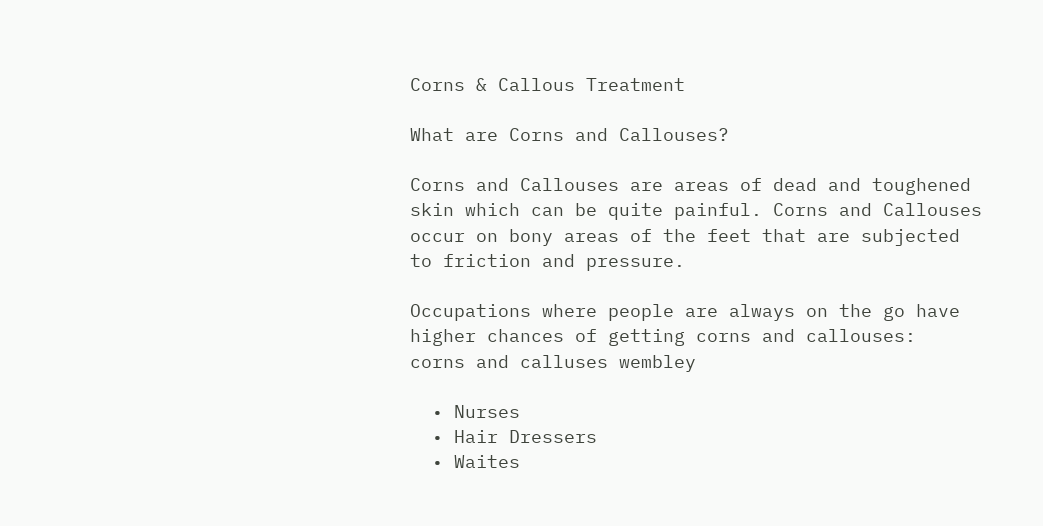Corns & Callous Treatment

What are Corns and Callouses?

Corns and Callouses are areas of dead and toughened skin which can be quite painful. Corns and Callouses occur on bony areas of the feet that are subjected to friction and pressure.

Occupations where people are always on the go have higher chances of getting corns and callouses:                                   corns and calluses wembley

  • Nurses
  • Hair Dressers
  • Waites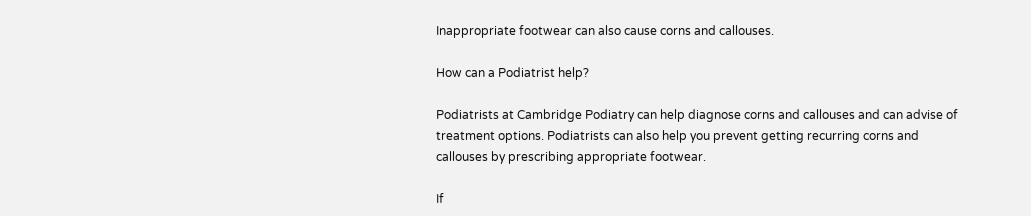Inappropriate footwear can also cause corns and callouses.

How can a Podiatrist help?

Podiatrists at Cambridge Podiatry can help diagnose corns and callouses and can advise of treatment options. Podiatrists can also help you prevent getting recurring corns and callouses by prescribing appropriate footwear.

If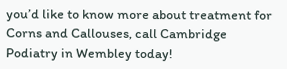you’d like to know more about treatment for Corns and Callouses, call Cambridge Podiatry in Wembley today!